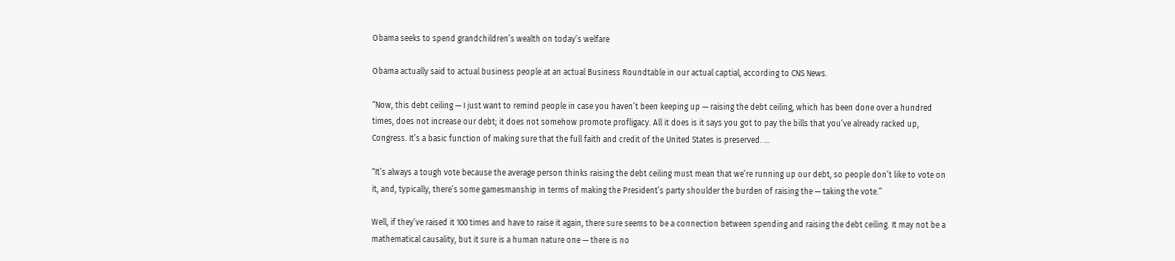Obama seeks to spend grandchildren’s wealth on today’s welfare

Obama actually said to actual business people at an actual Business Roundtable in our actual captial, according to CNS News.

“Now, this debt ceiling — I just want to remind people in case you haven’t been keeping up — raising the debt ceiling, which has been done over a hundred times, does not increase our debt; it does not somehow promote profligacy. All it does is it says you got to pay the bills that you’ve already racked up, Congress. It’s a basic function of making sure that the full faith and credit of the United States is preserved. …

“It’s always a tough vote because the average person thinks raising the debt ceiling must mean that we’re running up our debt, so people don’t like to vote on it, and, typically, there’s some gamesmanship in terms of making the President’s party shoulder the burden of raising the — taking the vote.”

Well, if they’ve raised it 100 times and have to raise it again, there sure seems to be a connection between spending and raising the debt ceiling. It may not be a mathematical causality, but it sure is a human nature one — there is no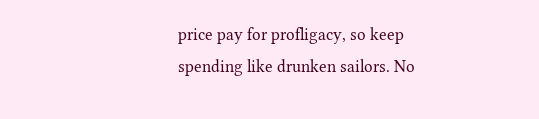price pay for profligacy, so keep spending like drunken sailors. No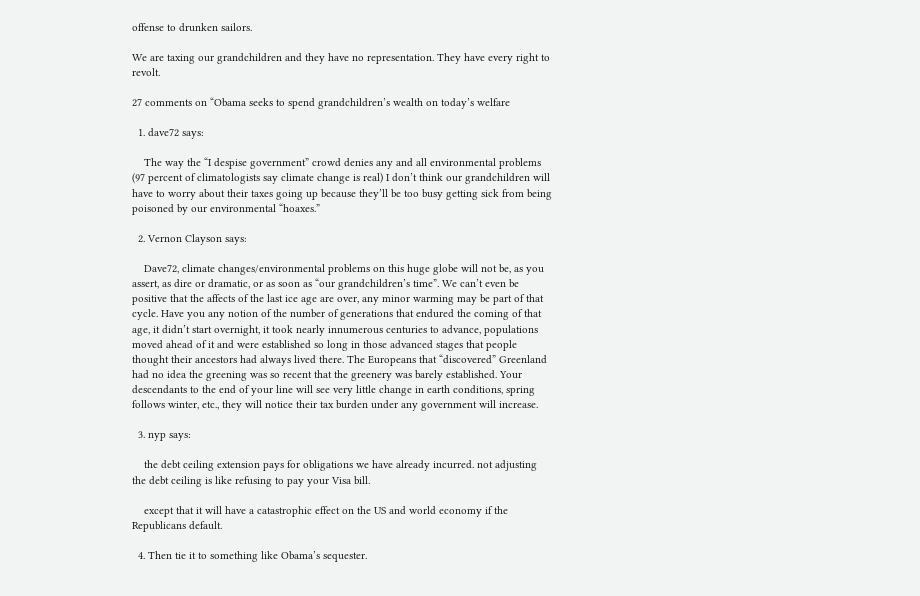offense to drunken sailors.

We are taxing our grandchildren and they have no representation. They have every right to revolt.

27 comments on “Obama seeks to spend grandchildren’s wealth on today’s welfare

  1. dave72 says:

    The way the “I despise government” crowd denies any and all environmental problems (97 percent of climatologists say climate change is real) I don’t think our grandchildren will have to worry about their taxes going up because they’ll be too busy getting sick from being poisoned by our environmental “hoaxes.”

  2. Vernon Clayson says:

    Dave72, climate changes/environmental problems on this huge globe will not be, as you assert, as dire or dramatic, or as soon as “our grandchildren’s time”. We can’t even be positive that the affects of the last ice age are over, any minor warming may be part of that cycle. Have you any notion of the number of generations that endured the coming of that age, it didn’t start overnight, it took nearly innumerous centuries to advance, populations moved ahead of it and were established so long in those advanced stages that people thought their ancestors had always lived there. The Europeans that “discovered” Greenland had no idea the greening was so recent that the greenery was barely established. Your descendants to the end of your line will see very little change in earth conditions, spring follows winter, etc., they will notice their tax burden under any government will increase.

  3. nyp says:

    the debt ceiling extension pays for obligations we have already incurred. not adjusting the debt ceiling is like refusing to pay your Visa bill.

    except that it will have a catastrophic effect on the US and world economy if the Republicans default.

  4. Then tie it to something like Obama’s sequester.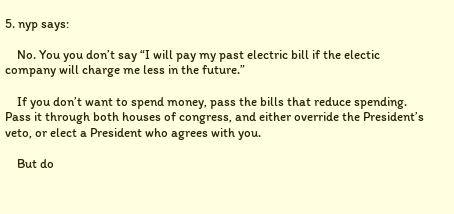5. nyp says:

    No. You you don’t say “I will pay my past electric bill if the electic company will charge me less in the future.”

    If you don’t want to spend money, pass the bills that reduce spending. Pass it through both houses of congress, and either override the President’s veto, or elect a President who agrees with you.

    But do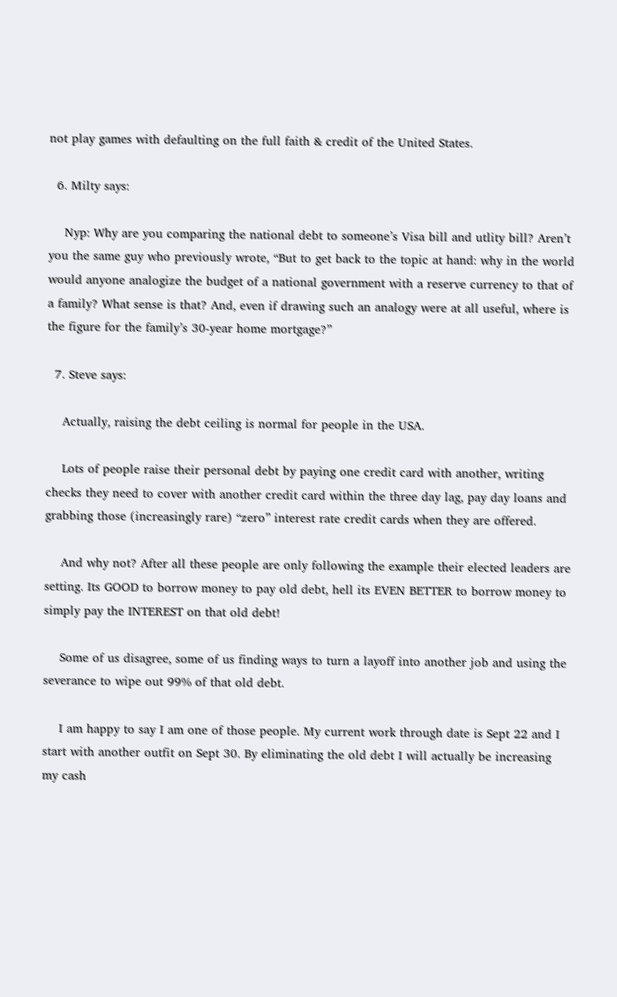not play games with defaulting on the full faith & credit of the United States.

  6. Milty says:

    Nyp: Why are you comparing the national debt to someone’s Visa bill and utlity bill? Aren’t you the same guy who previously wrote, “But to get back to the topic at hand: why in the world would anyone analogize the budget of a national government with a reserve currency to that of a family? What sense is that? And, even if drawing such an analogy were at all useful, where is the figure for the family’s 30-year home mortgage?”

  7. Steve says:

    Actually, raising the debt ceiling is normal for people in the USA.

    Lots of people raise their personal debt by paying one credit card with another, writing checks they need to cover with another credit card within the three day lag, pay day loans and grabbing those (increasingly rare) “zero” interest rate credit cards when they are offered.

    And why not? After all these people are only following the example their elected leaders are setting. Its GOOD to borrow money to pay old debt, hell its EVEN BETTER to borrow money to simply pay the INTEREST on that old debt!

    Some of us disagree, some of us finding ways to turn a layoff into another job and using the severance to wipe out 99% of that old debt.

    I am happy to say I am one of those people. My current work through date is Sept 22 and I start with another outfit on Sept 30. By eliminating the old debt I will actually be increasing my cash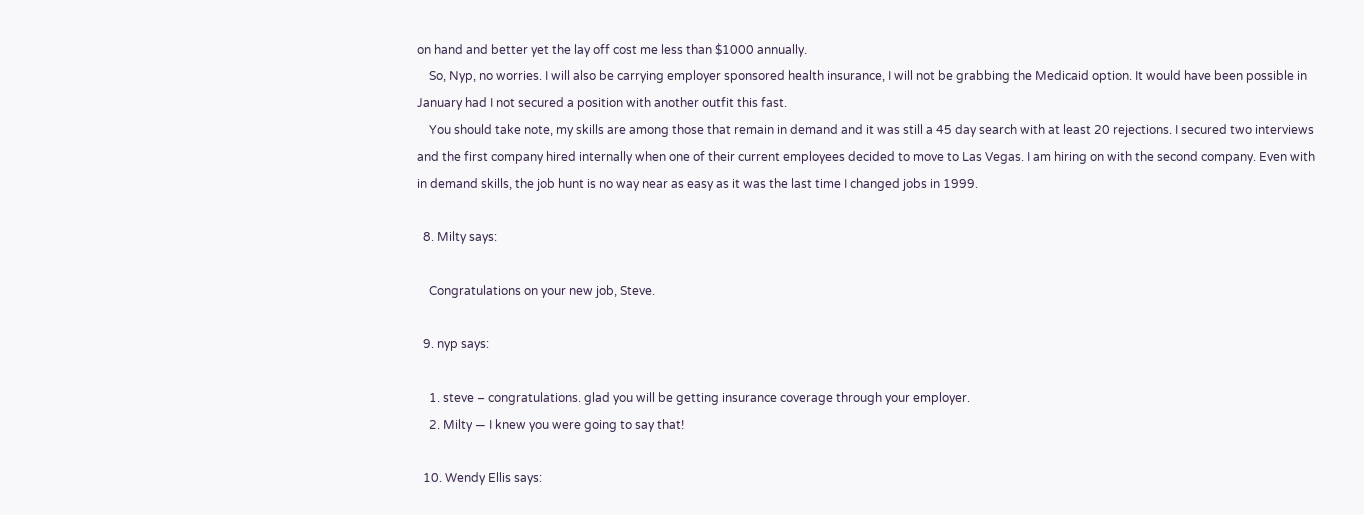on hand and better yet the lay off cost me less than $1000 annually.
    So, Nyp, no worries. I will also be carrying employer sponsored health insurance, I will not be grabbing the Medicaid option. It would have been possible in January had I not secured a position with another outfit this fast.
    You should take note, my skills are among those that remain in demand and it was still a 45 day search with at least 20 rejections. I secured two interviews and the first company hired internally when one of their current employees decided to move to Las Vegas. I am hiring on with the second company. Even with in demand skills, the job hunt is no way near as easy as it was the last time I changed jobs in 1999.

  8. Milty says:

    Congratulations on your new job, Steve.

  9. nyp says:

    1. steve – congratulations. glad you will be getting insurance coverage through your employer.
    2. Milty — I knew you were going to say that!

  10. Wendy Ellis says: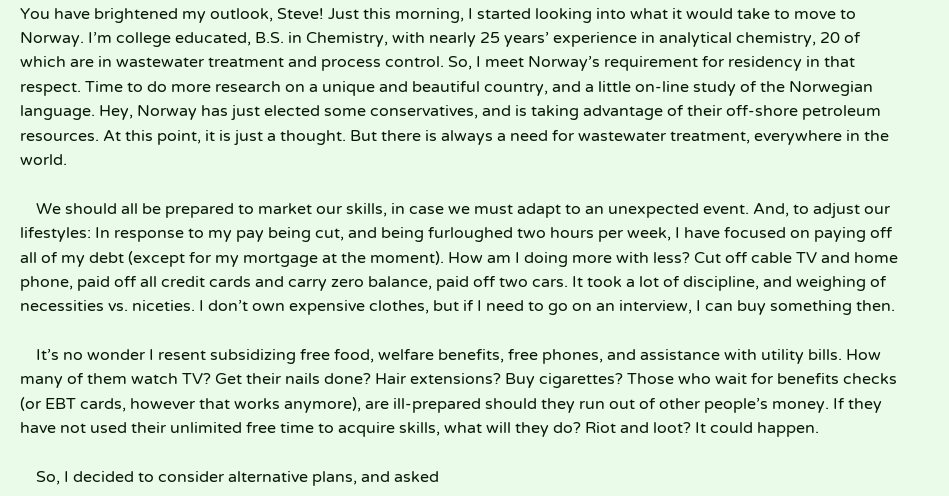You have brightened my outlook, Steve! Just this morning, I started looking into what it would take to move to Norway. I’m college educated, B.S. in Chemistry, with nearly 25 years’ experience in analytical chemistry, 20 of which are in wastewater treatment and process control. So, I meet Norway’s requirement for residency in that respect. Time to do more research on a unique and beautiful country, and a little on-line study of the Norwegian language. Hey, Norway has just elected some conservatives, and is taking advantage of their off-shore petroleum resources. At this point, it is just a thought. But there is always a need for wastewater treatment, everywhere in the world.

    We should all be prepared to market our skills, in case we must adapt to an unexpected event. And, to adjust our lifestyles: In response to my pay being cut, and being furloughed two hours per week, I have focused on paying off all of my debt (except for my mortgage at the moment). How am I doing more with less? Cut off cable TV and home phone, paid off all credit cards and carry zero balance, paid off two cars. It took a lot of discipline, and weighing of necessities vs. niceties. I don’t own expensive clothes, but if I need to go on an interview, I can buy something then.

    It’s no wonder I resent subsidizing free food, welfare benefits, free phones, and assistance with utility bills. How many of them watch TV? Get their nails done? Hair extensions? Buy cigarettes? Those who wait for benefits checks (or EBT cards, however that works anymore), are ill-prepared should they run out of other people’s money. If they have not used their unlimited free time to acquire skills, what will they do? Riot and loot? It could happen.

    So, I decided to consider alternative plans, and asked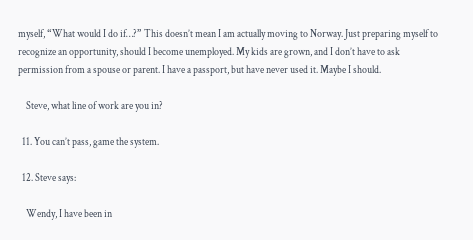myself, “What would I do if…?” This doesn’t mean I am actually moving to Norway. Just preparing myself to recognize an opportunity, should I become unemployed. My kids are grown, and I don’t have to ask permission from a spouse or parent. I have a passport, but have never used it. Maybe I should.

    Steve, what line of work are you in?

  11. You can’t pass, game the system.

  12. Steve says:

    Wendy, I have been in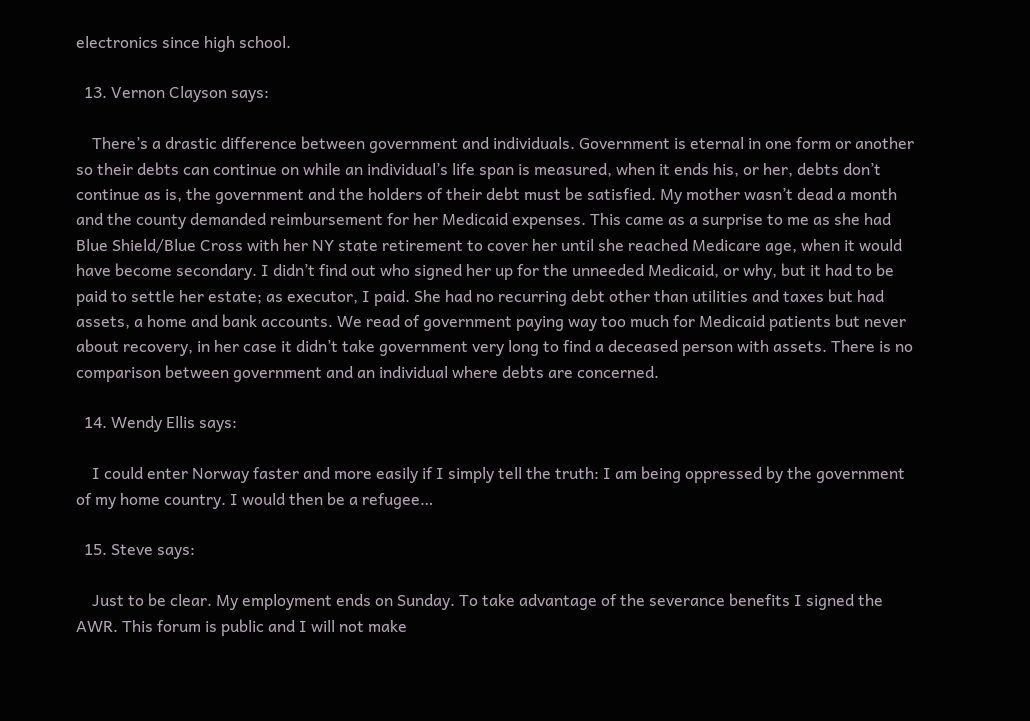electronics since high school.

  13. Vernon Clayson says:

    There’s a drastic difference between government and individuals. Government is eternal in one form or another so their debts can continue on while an individual’s life span is measured, when it ends his, or her, debts don’t continue as is, the government and the holders of their debt must be satisfied. My mother wasn’t dead a month and the county demanded reimbursement for her Medicaid expenses. This came as a surprise to me as she had Blue Shield/Blue Cross with her NY state retirement to cover her until she reached Medicare age, when it would have become secondary. I didn’t find out who signed her up for the unneeded Medicaid, or why, but it had to be paid to settle her estate; as executor, I paid. She had no recurring debt other than utilities and taxes but had assets, a home and bank accounts. We read of government paying way too much for Medicaid patients but never about recovery, in her case it didn’t take government very long to find a deceased person with assets. There is no comparison between government and an individual where debts are concerned.

  14. Wendy Ellis says:

    I could enter Norway faster and more easily if I simply tell the truth: I am being oppressed by the government of my home country. I would then be a refugee…

  15. Steve says:

    Just to be clear. My employment ends on Sunday. To take advantage of the severance benefits I signed the AWR. This forum is public and I will not make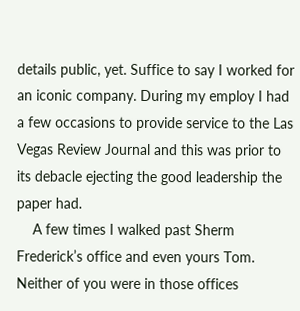details public, yet. Suffice to say I worked for an iconic company. During my employ I had a few occasions to provide service to the Las Vegas Review Journal and this was prior to its debacle ejecting the good leadership the paper had.
    A few times I walked past Sherm Frederick’s office and even yours Tom. Neither of you were in those offices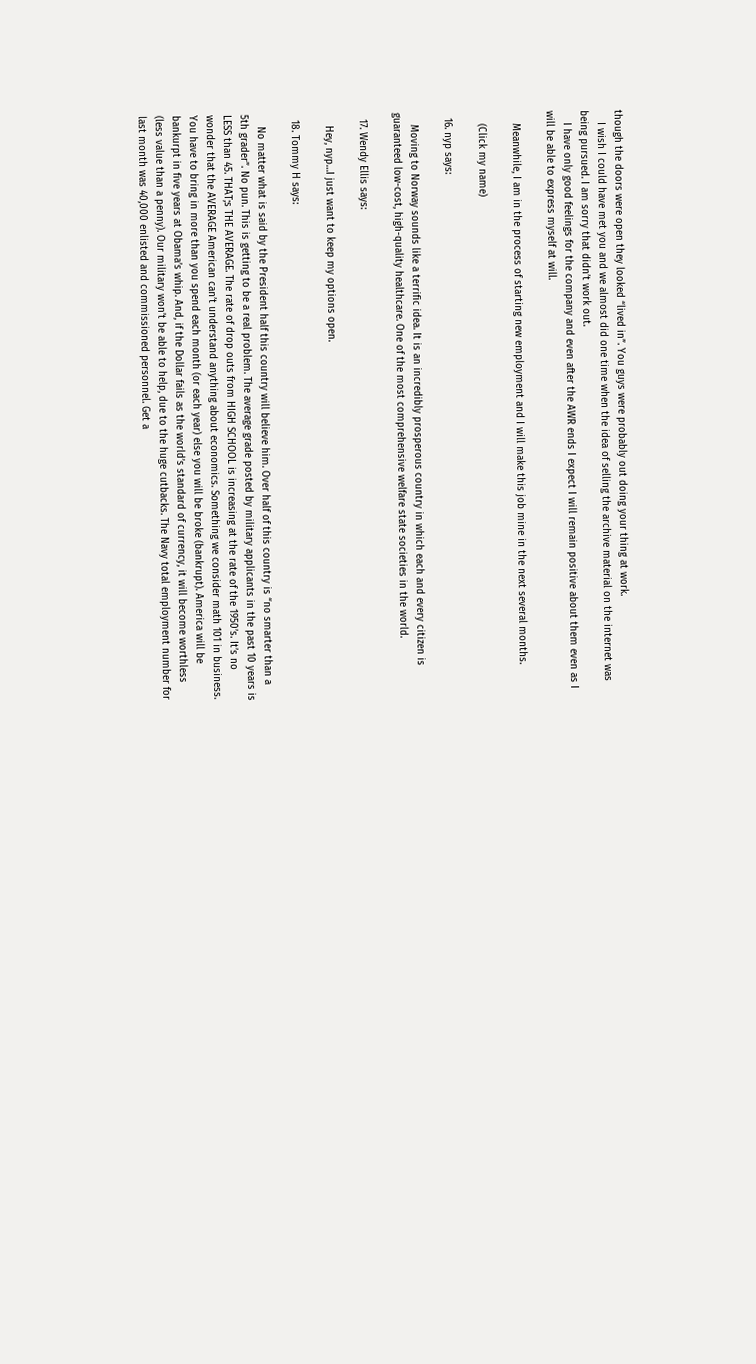though the doors were open they looked “lived in”. You guys were probably out doing your thing at work.
    I wish I could have met you and we almost did one time when the idea of selling the archive material on the internet was being pursued. I am sorry that didn’t work out.
    I have only good feelings for the company and even after the AWR ends I expect I will remain positive about them even as I will be able to express myself at will.

    Meanwhile, I am in the process of starting new employment and I will make this job mine in the next several months.

    (Click my name)

  16. nyp says:

    Moving to Norway sounds like a terrific idea. It is an incredibly prosperous country in which each and every citizen is guaranteed low-cost, high-quality healthcare. One of the most comprehensive welfare state societies in the world.

  17. Wendy Ellis says:

    Hey, nyp…I just want to keep my options open.

  18. Tommy H says:

    No matter what is said by the President half this country will believe him. Over half of this country is “no smarter than a 5th grader”. No pun. This is getting to be a real problem. The average grade posted by military applicants in the past 10 years is LESS than 45. THAT;s THE AVERAGE. The rate of drop outs from HIGH SCHOOL is increasing at the rate of the 1950’s. It’s no wonder that the AVERAGE American can’t understand anything about economics. Something we consider math 101 in business. You have to bring in more than you spend each month (or each year) else you will be broke (bankrupt). America will be bankurpt in five years at Obama’s whip. And, if the Dollar fails as the world’s standard of currency, it will become worthless (less value than a penny). Our military won’t be able to help, due to the huge cutbacks. The Navy total employment number for last month was 40,000 enlisted and commissioned personnel. Get a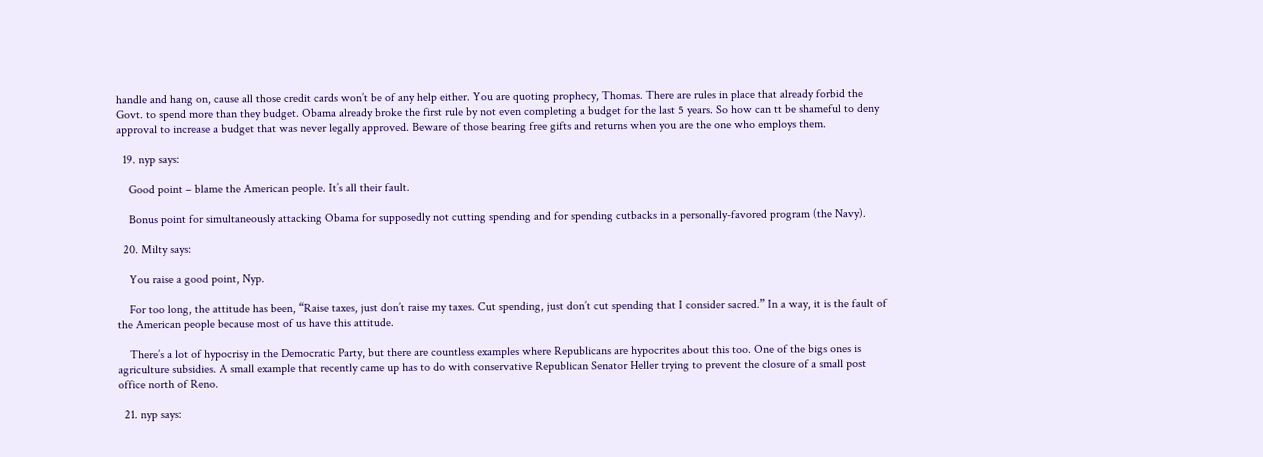handle and hang on, cause all those credit cards won’t be of any help either. You are quoting prophecy, Thomas. There are rules in place that already forbid the Govt. to spend more than they budget. Obama already broke the first rule by not even completing a budget for the last 5 years. So how can tt be shameful to deny approval to increase a budget that was never legally approved. Beware of those bearing free gifts and returns when you are the one who employs them.

  19. nyp says:

    Good point – blame the American people. It’s all their fault.

    Bonus point for simultaneously attacking Obama for supposedly not cutting spending and for spending cutbacks in a personally-favored program (the Navy).

  20. Milty says:

    You raise a good point, Nyp.

    For too long, the attitude has been, “Raise taxes, just don’t raise my taxes. Cut spending, just don’t cut spending that I consider sacred.” In a way, it is the fault of the American people because most of us have this attitude.

    There’s a lot of hypocrisy in the Democratic Party, but there are countless examples where Republicans are hypocrites about this too. One of the bigs ones is agriculture subsidies. A small example that recently came up has to do with conservative Republican Senator Heller trying to prevent the closure of a small post office north of Reno.

  21. nyp says: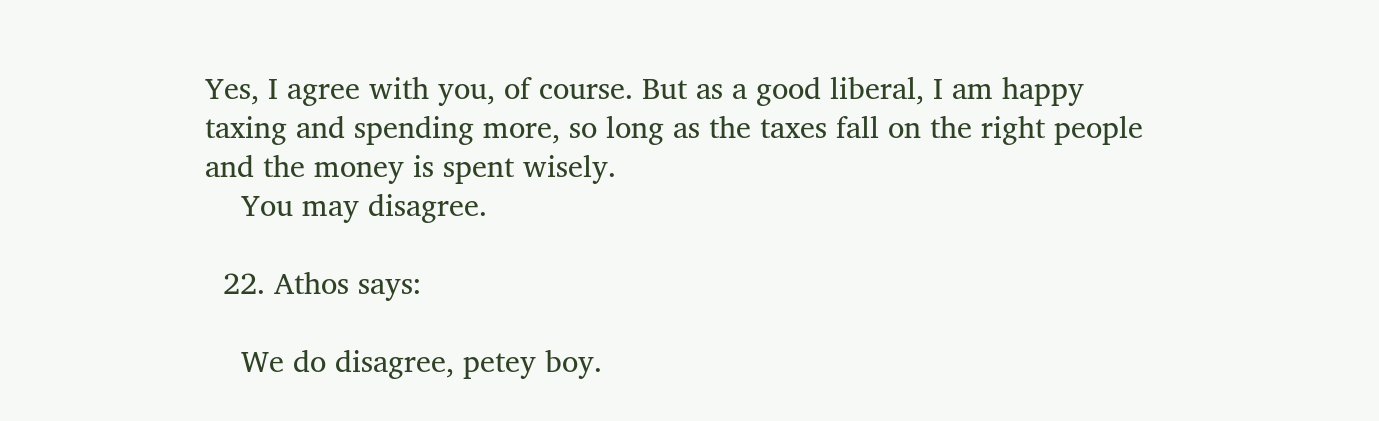Yes, I agree with you, of course. But as a good liberal, I am happy taxing and spending more, so long as the taxes fall on the right people and the money is spent wisely.
    You may disagree.

  22. Athos says:

    We do disagree, petey boy.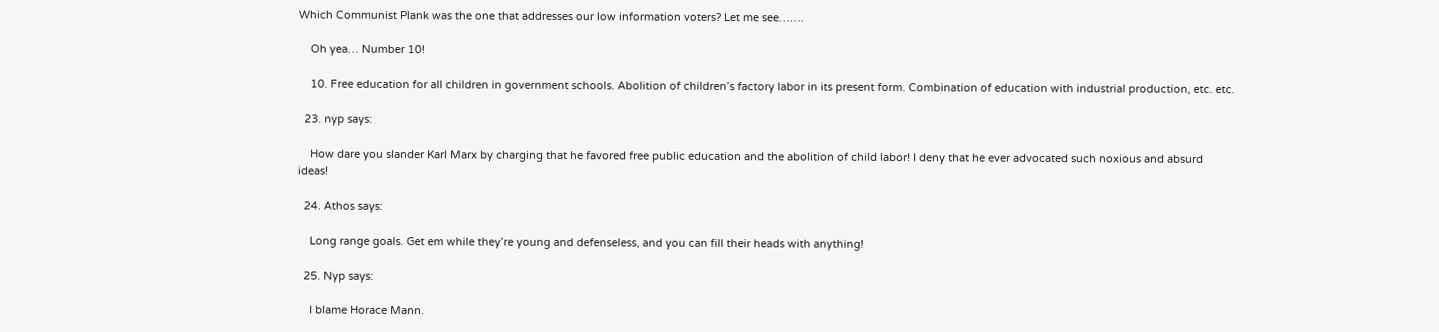Which Communist Plank was the one that addresses our low information voters? Let me see…….

    Oh yea… Number 10!

    10. Free education for all children in government schools. Abolition of children’s factory labor in its present form. Combination of education with industrial production, etc. etc.

  23. nyp says:

    How dare you slander Karl Marx by charging that he favored free public education and the abolition of child labor! I deny that he ever advocated such noxious and absurd ideas!

  24. Athos says:

    Long range goals. Get em while they’re young and defenseless, and you can fill their heads with anything!

  25. Nyp says:

    I blame Horace Mann.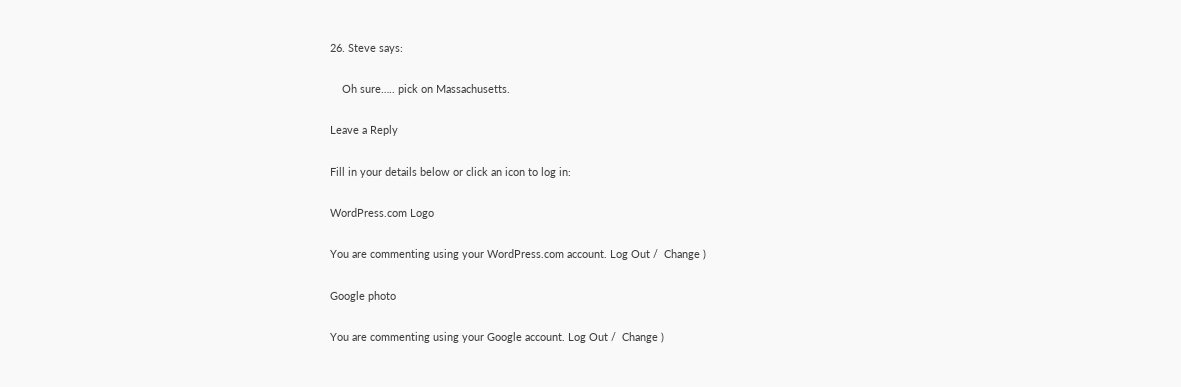26. Steve says:

    Oh sure….. pick on Massachusetts.

Leave a Reply

Fill in your details below or click an icon to log in:

WordPress.com Logo

You are commenting using your WordPress.com account. Log Out /  Change )

Google photo

You are commenting using your Google account. Log Out /  Change )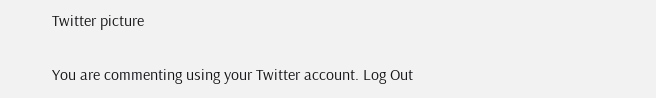Twitter picture

You are commenting using your Twitter account. Log Out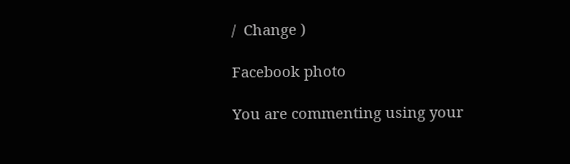/  Change )

Facebook photo

You are commenting using your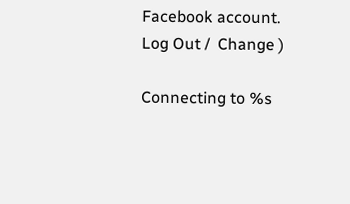Facebook account. Log Out /  Change )

Connecting to %s